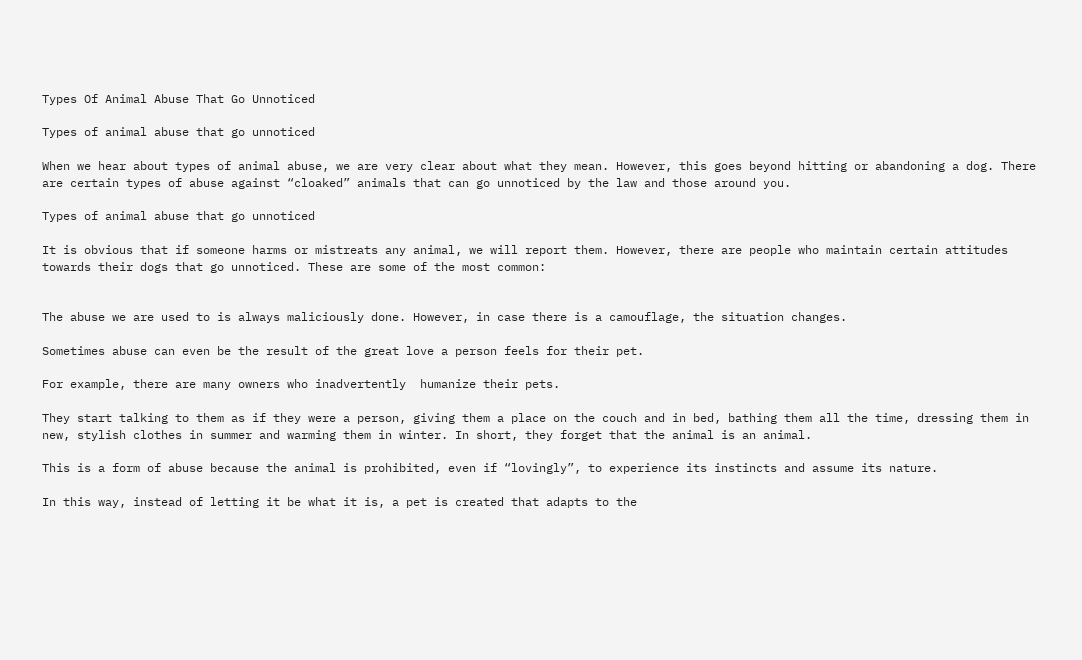Types Of Animal Abuse That Go Unnoticed

Types of animal abuse that go unnoticed

When we hear about types of animal abuse, we are very clear about what they mean. However, this goes beyond hitting or abandoning a dog. There are certain types of abuse against “cloaked” animals that can go unnoticed by the law and those around you.

Types of animal abuse that go unnoticed

It is obvious that if someone harms or mistreats any animal, we will report them. However, there are people who maintain certain attitudes towards their dogs that go unnoticed. These are some of the most common:


The abuse we are used to is always maliciously done. However, in case there is a camouflage, the situation changes.

Sometimes abuse can even be the result of the great love a person feels for their pet.

For example, there are many owners who inadvertently  humanize their pets.

They start talking to them as if they were a person, giving them a place on the couch and in bed, bathing them all the time, dressing them in new, stylish clothes in summer and warming them in winter. In short, they forget that the animal is an animal.

This is a form of abuse because the animal is prohibited, even if “lovingly”, to experience its instincts and assume its nature.

In this way, instead of letting it be what it is, a pet is created that adapts to the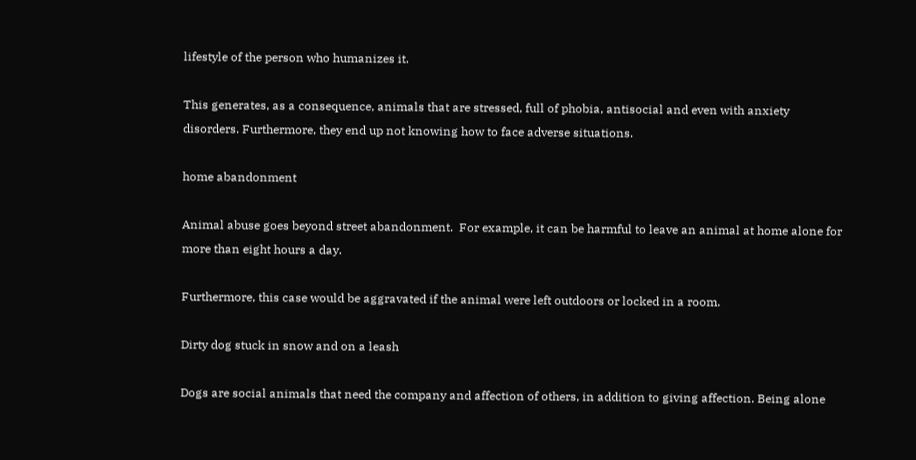lifestyle of the person who humanizes it.

This generates, as a consequence, animals that are stressed, full of phobia, antisocial and even with anxiety disorders. Furthermore, they end up not knowing how to face adverse situations.

home abandonment

Animal abuse goes beyond street abandonment.  For example, it can be harmful to leave an animal at home alone for more than eight hours a day.

Furthermore, this case would be aggravated if the animal were left outdoors or locked in a room.

Dirty dog stuck in snow and on a leash

Dogs are social animals that need the company and affection of others, in addition to giving affection. Being alone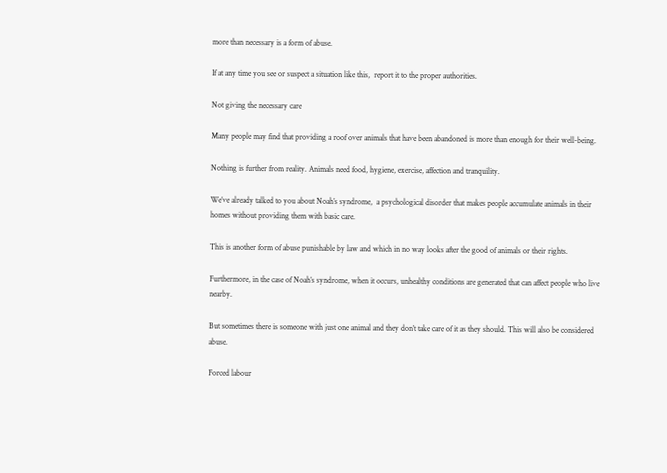more than necessary is a form of abuse.

If at any time you see or suspect a situation like this,  report it to the proper authorities.

Not giving the necessary care

Many people may find that providing a roof over animals that have been abandoned is more than enough for their well-being.

Nothing is further from reality. Animals need food, hygiene, exercise, affection and tranquility.

We’ve already talked to you about Noah’s syndrome,  a psychological disorder that makes people accumulate animals in their homes without providing them with basic care.

This is another form of abuse punishable by law and which in no way looks after the good of animals or their rights.

Furthermore, in the case of Noah’s syndrome, when it occurs, unhealthy conditions are generated that can affect people who live nearby.

But sometimes there is someone with just one animal and they don’t take care of it as they should. This will also be considered abuse.

Forced labour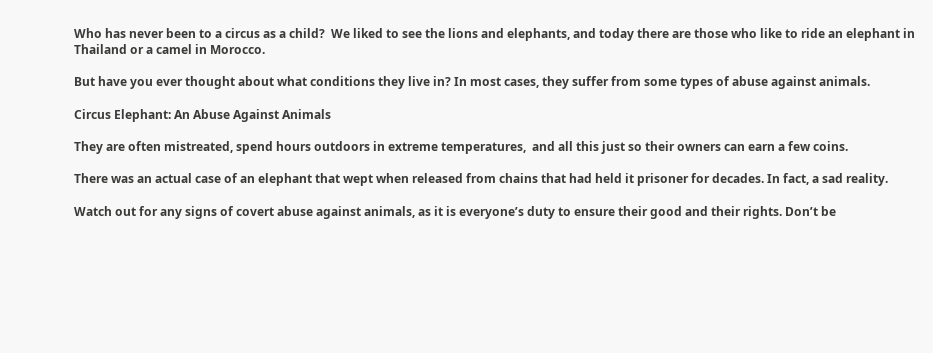Who has never been to a circus as a child?  We liked to see the lions and elephants, and today there are those who like to ride an elephant in Thailand or a camel in Morocco.

But have you ever thought about what conditions they live in? In most cases, they suffer from some types of abuse against animals.

Circus Elephant: An Abuse Against Animals

They are often mistreated, spend hours outdoors in extreme temperatures,  and all this just so their owners can earn a few coins.

There was an actual case of an elephant that wept when released from chains that had held it prisoner for decades. In fact, a sad reality.

Watch out for any signs of covert abuse against animals, as it is everyone’s duty to ensure their good and their rights. Don’t be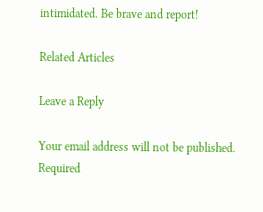intimidated. Be brave and report!

Related Articles

Leave a Reply

Your email address will not be published. Required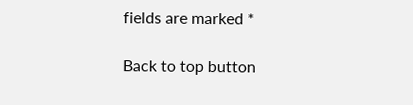fields are marked *

Back to top button